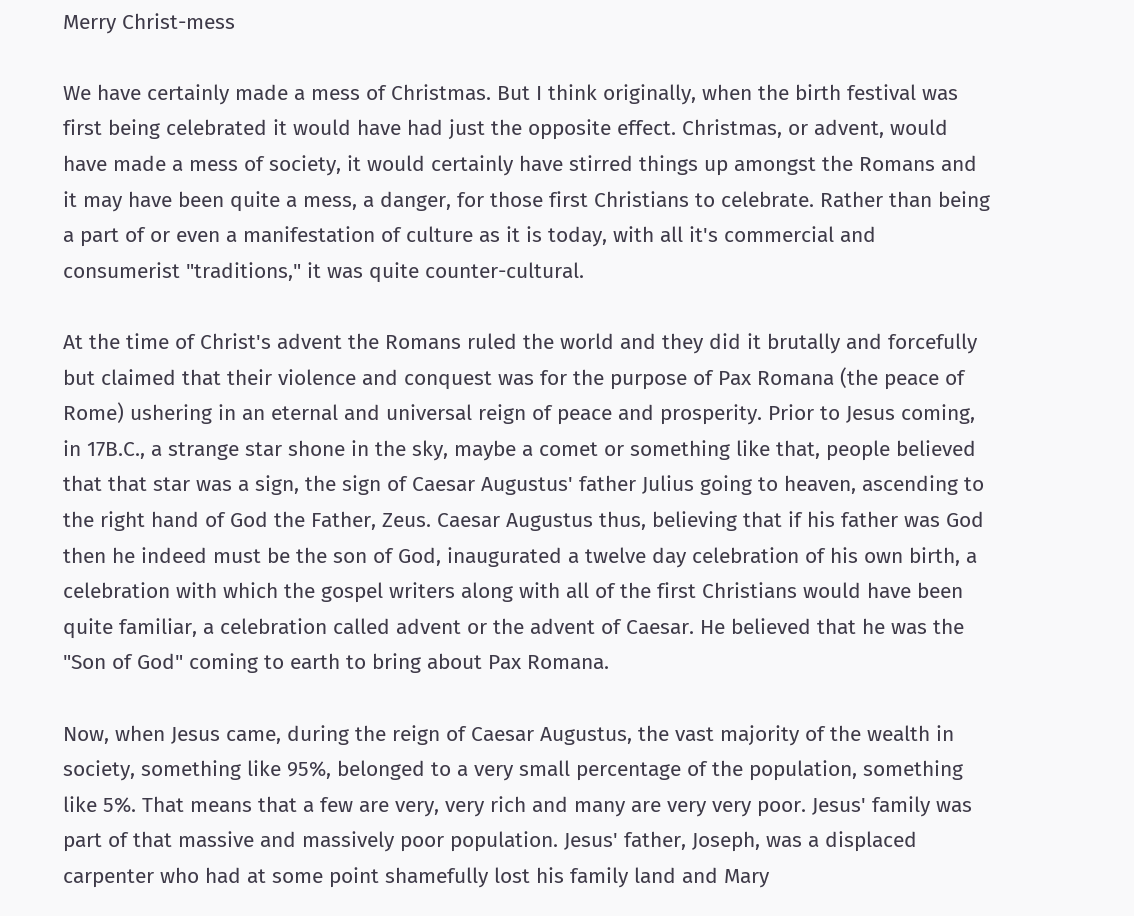Merry Christ-mess

We have certainly made a mess of Christmas. But I think originally, when the birth festival was first being celebrated it would have had just the opposite effect. Christmas, or advent, would have made a mess of society, it would certainly have stirred things up amongst the Romans and it may have been quite a mess, a danger, for those first Christians to celebrate. Rather than being a part of or even a manifestation of culture as it is today, with all it's commercial and consumerist "traditions," it was quite counter-cultural.

At the time of Christ's advent the Romans ruled the world and they did it brutally and forcefully but claimed that their violence and conquest was for the purpose of Pax Romana (the peace of Rome) ushering in an eternal and universal reign of peace and prosperity. Prior to Jesus coming, in 17B.C., a strange star shone in the sky, maybe a comet or something like that, people believed that that star was a sign, the sign of Caesar Augustus' father Julius going to heaven, ascending to the right hand of God the Father, Zeus. Caesar Augustus thus, believing that if his father was God then he indeed must be the son of God, inaugurated a twelve day celebration of his own birth, a celebration with which the gospel writers along with all of the first Christians would have been quite familiar, a celebration called advent or the advent of Caesar. He believed that he was the "Son of God" coming to earth to bring about Pax Romana.

Now, when Jesus came, during the reign of Caesar Augustus, the vast majority of the wealth in society, something like 95%, belonged to a very small percentage of the population, something like 5%. That means that a few are very, very rich and many are very very poor. Jesus' family was part of that massive and massively poor population. Jesus' father, Joseph, was a displaced carpenter who had at some point shamefully lost his family land and Mary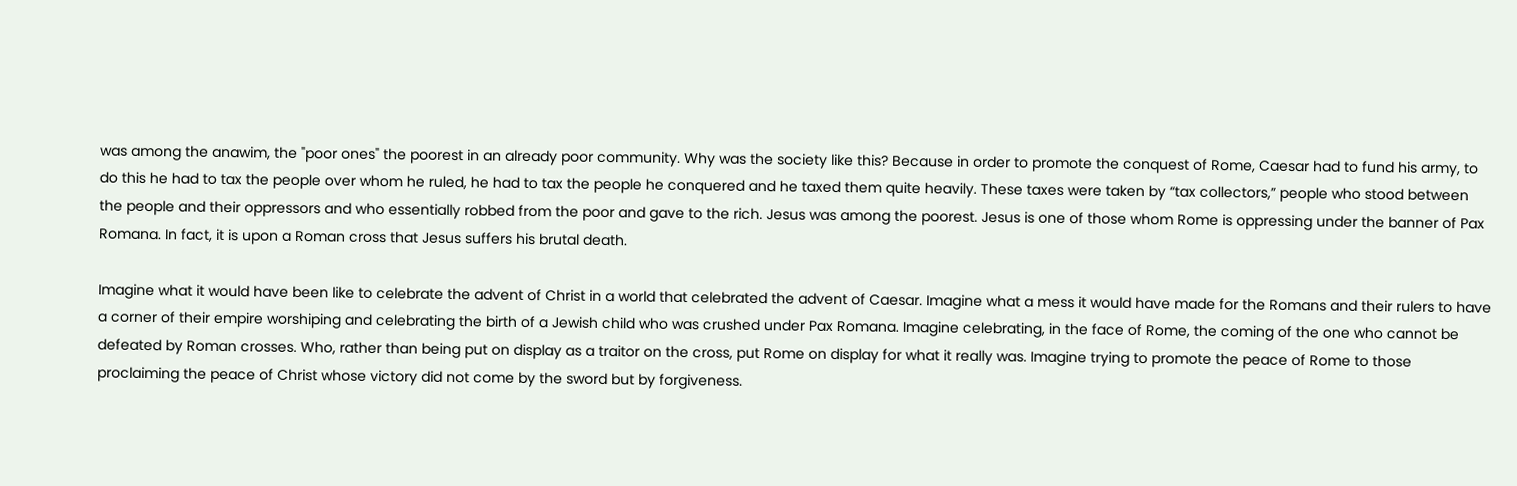was among the anawim, the "poor ones" the poorest in an already poor community. Why was the society like this? Because in order to promote the conquest of Rome, Caesar had to fund his army, to do this he had to tax the people over whom he ruled, he had to tax the people he conquered and he taxed them quite heavily. These taxes were taken by “tax collectors,” people who stood between the people and their oppressors and who essentially robbed from the poor and gave to the rich. Jesus was among the poorest. Jesus is one of those whom Rome is oppressing under the banner of Pax Romana. In fact, it is upon a Roman cross that Jesus suffers his brutal death.

Imagine what it would have been like to celebrate the advent of Christ in a world that celebrated the advent of Caesar. Imagine what a mess it would have made for the Romans and their rulers to have a corner of their empire worshiping and celebrating the birth of a Jewish child who was crushed under Pax Romana. Imagine celebrating, in the face of Rome, the coming of the one who cannot be defeated by Roman crosses. Who, rather than being put on display as a traitor on the cross, put Rome on display for what it really was. Imagine trying to promote the peace of Rome to those proclaiming the peace of Christ whose victory did not come by the sword but by forgiveness.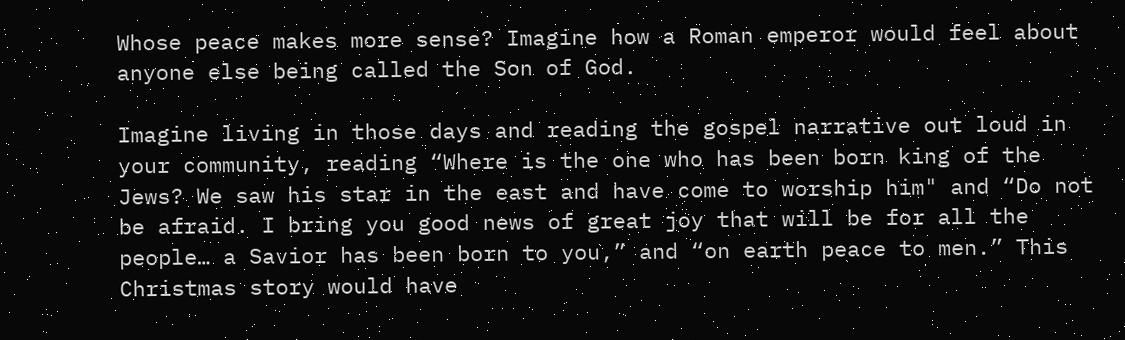Whose peace makes more sense? Imagine how a Roman emperor would feel about anyone else being called the Son of God.

Imagine living in those days and reading the gospel narrative out loud in your community, reading “Where is the one who has been born king of the Jews? We saw his star in the east and have come to worship him" and “Do not be afraid. I bring you good news of great joy that will be for all the people… a Savior has been born to you,” and “on earth peace to men.” This Christmas story would have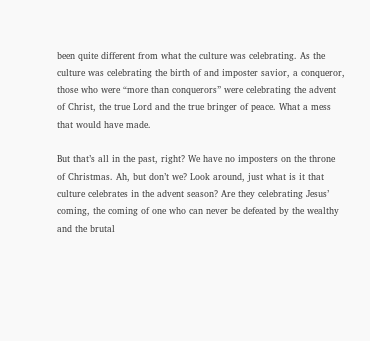been quite different from what the culture was celebrating. As the culture was celebrating the birth of and imposter savior, a conqueror, those who were “more than conquerors” were celebrating the advent of Christ, the true Lord and the true bringer of peace. What a mess that would have made.

But that’s all in the past, right? We have no imposters on the throne of Christmas. Ah, but don’t we? Look around, just what is it that culture celebrates in the advent season? Are they celebrating Jesus’ coming, the coming of one who can never be defeated by the wealthy and the brutal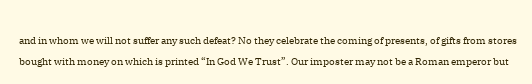and in whom we will not suffer any such defeat? No they celebrate the coming of presents, of gifts from stores bought with money on which is printed “In God We Trust”. Our imposter may not be a Roman emperor but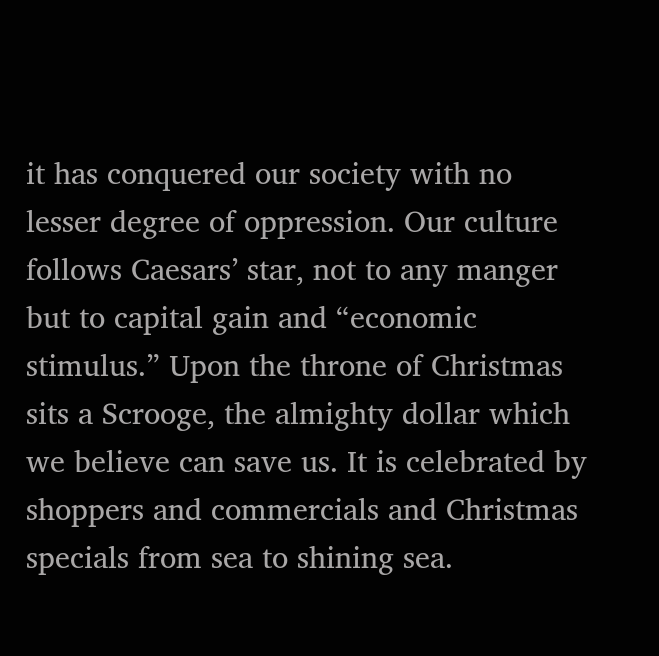it has conquered our society with no lesser degree of oppression. Our culture follows Caesars’ star, not to any manger but to capital gain and “economic stimulus.” Upon the throne of Christmas sits a Scrooge, the almighty dollar which we believe can save us. It is celebrated by shoppers and commercials and Christmas specials from sea to shining sea.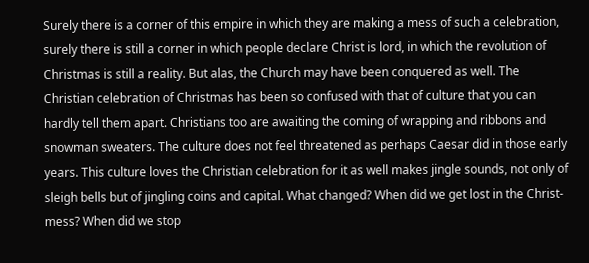Surely there is a corner of this empire in which they are making a mess of such a celebration, surely there is still a corner in which people declare Christ is lord, in which the revolution of Christmas is still a reality. But alas, the Church may have been conquered as well. The Christian celebration of Christmas has been so confused with that of culture that you can hardly tell them apart. Christians too are awaiting the coming of wrapping and ribbons and snowman sweaters. The culture does not feel threatened as perhaps Caesar did in those early years. This culture loves the Christian celebration for it as well makes jingle sounds, not only of sleigh bells but of jingling coins and capital. What changed? When did we get lost in the Christ-mess? When did we stop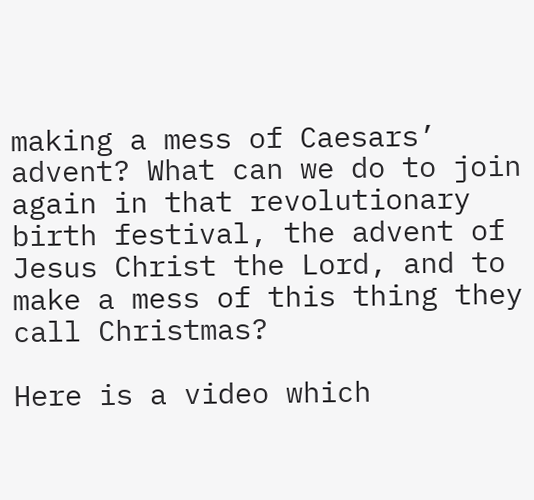making a mess of Caesars’ advent? What can we do to join again in that revolutionary birth festival, the advent of Jesus Christ the Lord, and to make a mess of this thing they call Christmas?

Here is a video which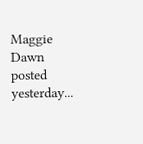Maggie Dawn posted yesterday...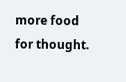more food for thought.